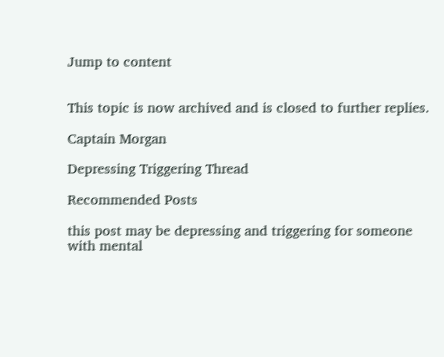Jump to content


This topic is now archived and is closed to further replies.

Captain Morgan

Depressing Triggering Thread

Recommended Posts

this post may be depressing and triggering for someone with mental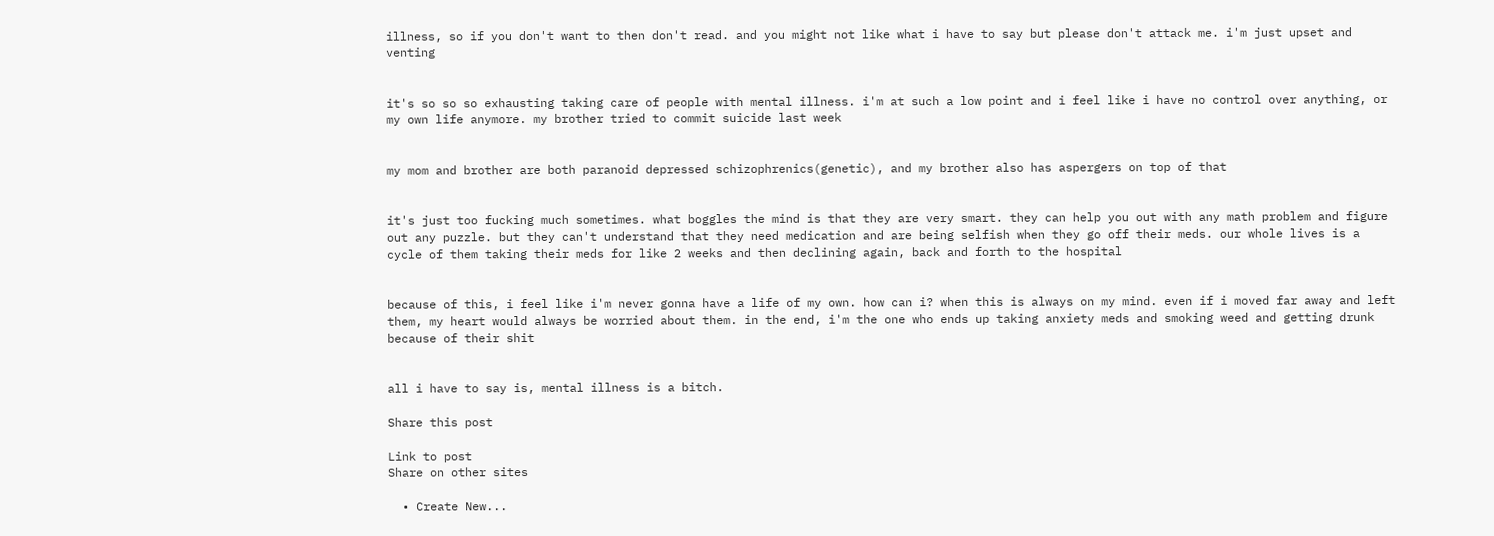illness, so if you don't want to then don't read. and you might not like what i have to say but please don't attack me. i'm just upset and venting


it's so so so exhausting taking care of people with mental illness. i'm at such a low point and i feel like i have no control over anything, or my own life anymore. my brother tried to commit suicide last week


my mom and brother are both paranoid depressed schizophrenics(genetic), and my brother also has aspergers on top of that


it's just too fucking much sometimes. what boggles the mind is that they are very smart. they can help you out with any math problem and figure out any puzzle. but they can't understand that they need medication and are being selfish when they go off their meds. our whole lives is a cycle of them taking their meds for like 2 weeks and then declining again, back and forth to the hospital


because of this, i feel like i'm never gonna have a life of my own. how can i? when this is always on my mind. even if i moved far away and left them, my heart would always be worried about them. in the end, i'm the one who ends up taking anxiety meds and smoking weed and getting drunk because of their shit


all i have to say is, mental illness is a bitch.

Share this post

Link to post
Share on other sites

  • Create New...